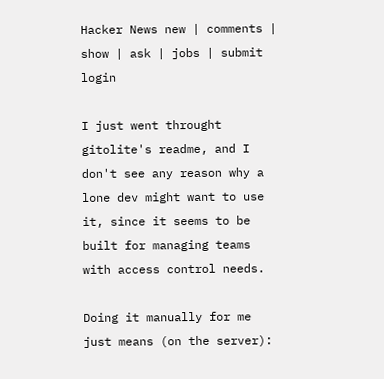Hacker News new | comments | show | ask | jobs | submit login

I just went throught gitolite's readme, and I don't see any reason why a lone dev might want to use it, since it seems to be built for managing teams with access control needs.

Doing it manually for me just means (on the server):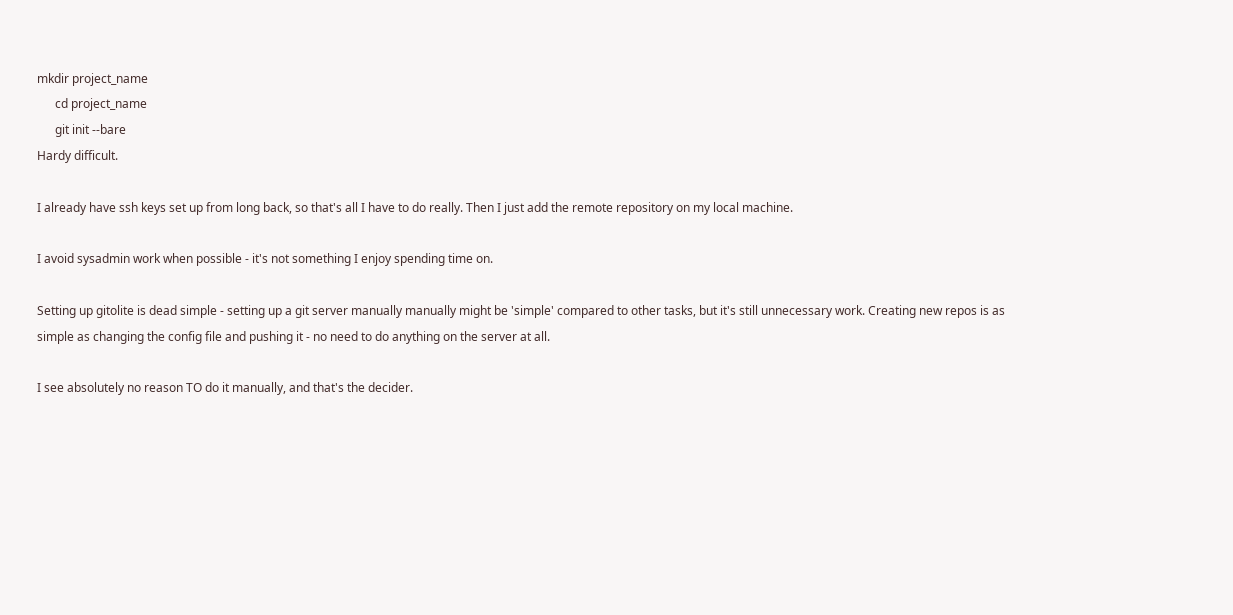mkdir project_name
      cd project_name
      git init --bare
Hardy difficult.

I already have ssh keys set up from long back, so that's all I have to do really. Then I just add the remote repository on my local machine.

I avoid sysadmin work when possible - it's not something I enjoy spending time on.

Setting up gitolite is dead simple - setting up a git server manually manually might be 'simple' compared to other tasks, but it's still unnecessary work. Creating new repos is as simple as changing the config file and pushing it - no need to do anything on the server at all.

I see absolutely no reason TO do it manually, and that's the decider.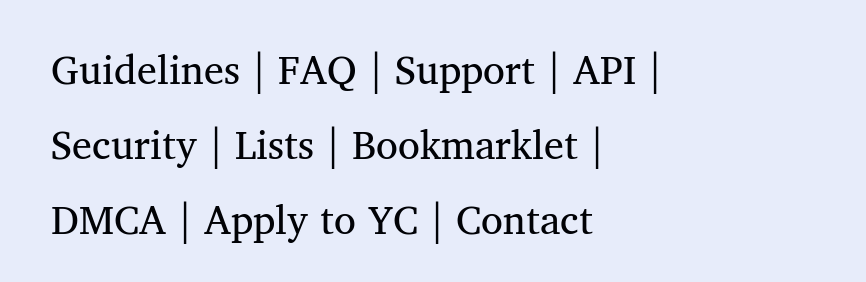Guidelines | FAQ | Support | API | Security | Lists | Bookmarklet | DMCA | Apply to YC | Contact